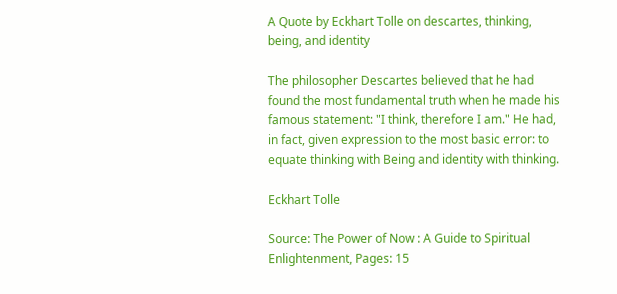A Quote by Eckhart Tolle on descartes, thinking, being, and identity

The philosopher Descartes believed that he had found the most fundamental truth when he made his famous statement: "I think, therefore I am." He had, in fact, given expression to the most basic error: to equate thinking with Being and identity with thinking.

Eckhart Tolle

Source: The Power of Now : A Guide to Spiritual Enlightenment, Pages: 15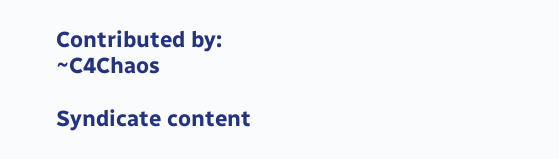Contributed by: ~C4Chaos

Syndicate content